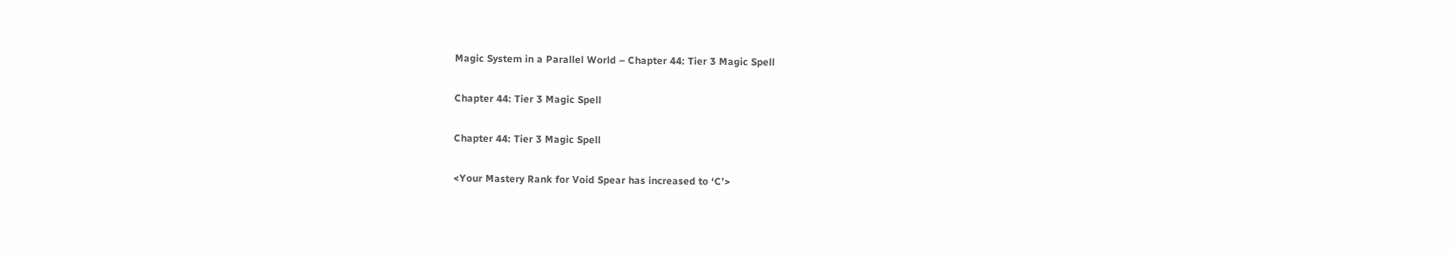Magic System in a Parallel World – Chapter 44: Tier 3 Magic Spell

Chapter 44: Tier 3 Magic Spell

Chapter 44: Tier 3 Magic Spell

<Your Mastery Rank for Void Spear has increased to ‘C’>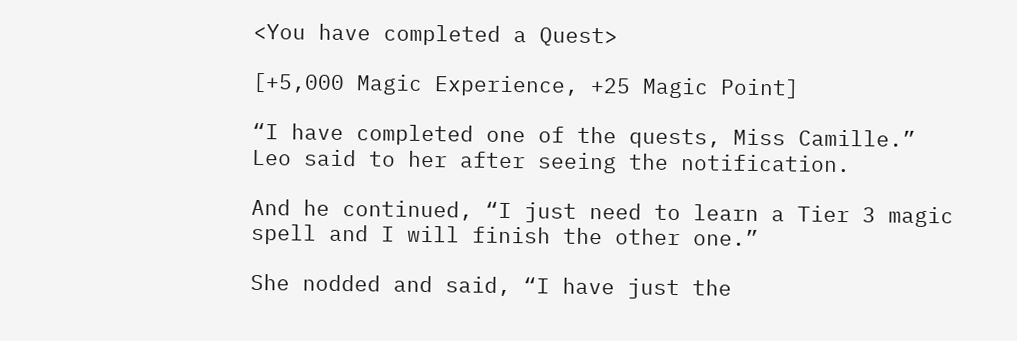<You have completed a Quest>

[+5,000 Magic Experience, +25 Magic Point]

“I have completed one of the quests, Miss Camille.” Leo said to her after seeing the notification.

And he continued, “I just need to learn a Tier 3 magic spell and I will finish the other one.”

She nodded and said, “I have just the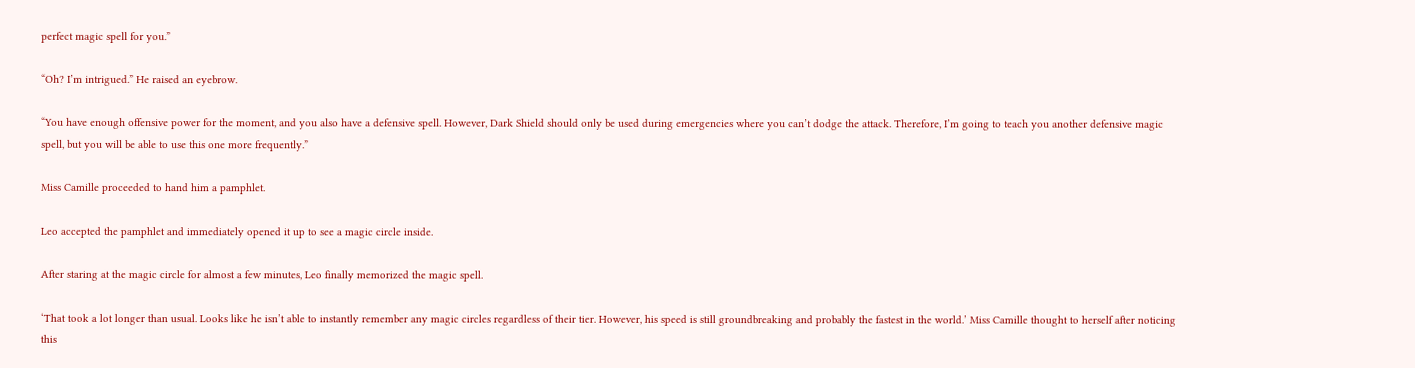perfect magic spell for you.”

“Oh? I’m intrigued.” He raised an eyebrow.

“You have enough offensive power for the moment, and you also have a defensive spell. However, Dark Shield should only be used during emergencies where you can’t dodge the attack. Therefore, I’m going to teach you another defensive magic spell, but you will be able to use this one more frequently.”

Miss Camille proceeded to hand him a pamphlet.

Leo accepted the pamphlet and immediately opened it up to see a magic circle inside.

After staring at the magic circle for almost a few minutes, Leo finally memorized the magic spell.

‘That took a lot longer than usual. Looks like he isn’t able to instantly remember any magic circles regardless of their tier. However, his speed is still groundbreaking and probably the fastest in the world.’ Miss Camille thought to herself after noticing this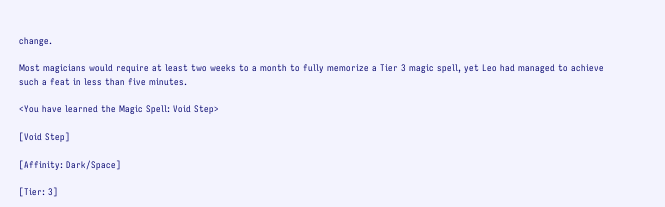change.

Most magicians would require at least two weeks to a month to fully memorize a Tier 3 magic spell, yet Leo had managed to achieve such a feat in less than five minutes.

<You have learned the Magic Spell: Void Step>

[Void Step]

[Affinity: Dark/Space]

[Tier: 3]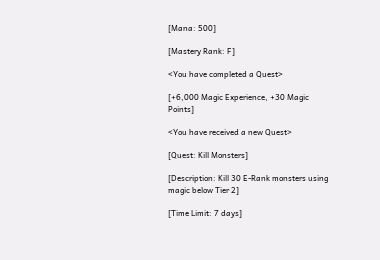[Mana: 500]

[Mastery Rank: F]

<You have completed a Quest>

[+6,000 Magic Experience, +30 Magic Points]

<You have received a new Quest>

[Quest: Kill Monsters]

[Description: Kill 30 E-Rank monsters using magic below Tier 2]

[Time Limit: 7 days]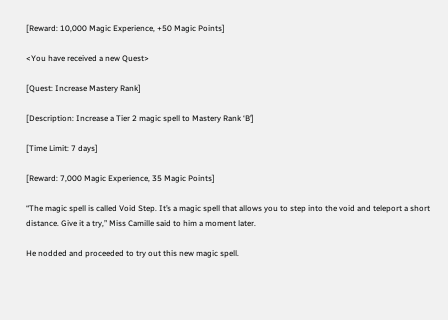[Reward: 10,000 Magic Experience, +50 Magic Points]

<You have received a new Quest>

[Quest: Increase Mastery Rank]

[Description: Increase a Tier 2 magic spell to Mastery Rank ‘B’]

[Time Limit: 7 days]

[Reward: 7,000 Magic Experience, 35 Magic Points]

“The magic spell is called Void Step. It’s a magic spell that allows you to step into the void and teleport a short distance. Give it a try,” Miss Camille said to him a moment later.

He nodded and proceeded to try out this new magic spell.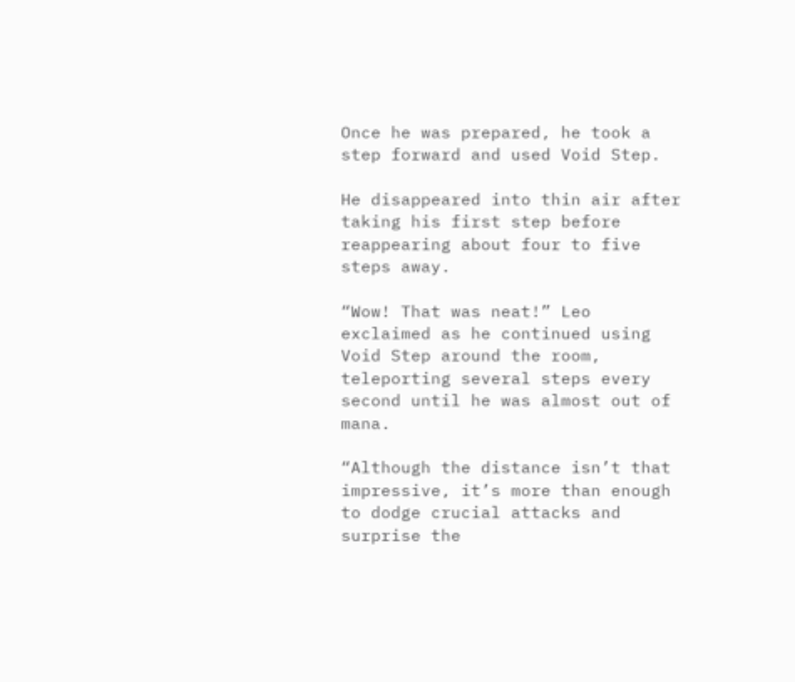Once he was prepared, he took a step forward and used Void Step.

He disappeared into thin air after taking his first step before reappearing about four to five steps away.

“Wow! That was neat!” Leo exclaimed as he continued using Void Step around the room, teleporting several steps every second until he was almost out of mana.

“Although the distance isn’t that impressive, it’s more than enough to dodge crucial attacks and surprise the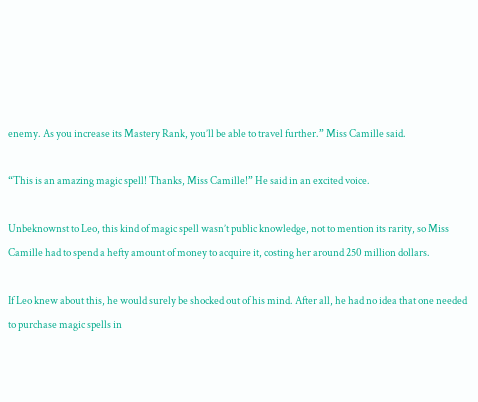enemy. As you increase its Mastery Rank, you’ll be able to travel further.” Miss Camille said.

“This is an amazing magic spell! Thanks, Miss Camille!” He said in an excited voice.

Unbeknownst to Leo, this kind of magic spell wasn’t public knowledge, not to mention its rarity, so Miss Camille had to spend a hefty amount of money to acquire it, costing her around 250 million dollars.

If Leo knew about this, he would surely be shocked out of his mind. After all, he had no idea that one needed to purchase magic spells in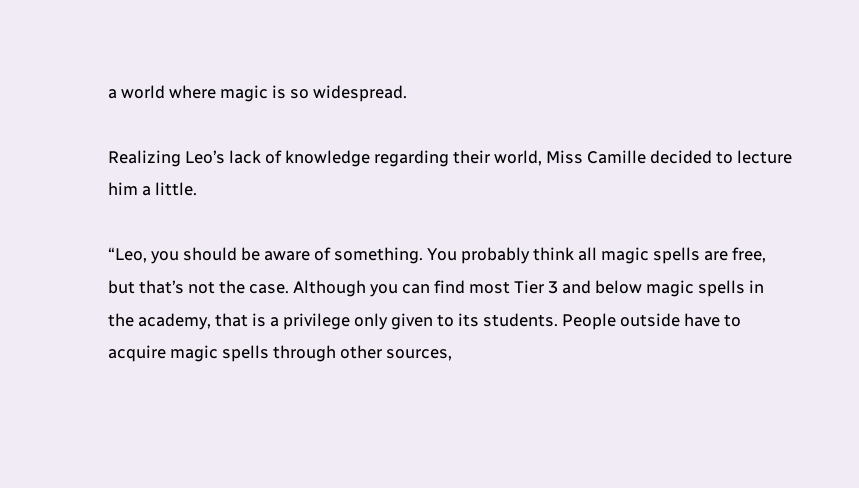a world where magic is so widespread.

Realizing Leo’s lack of knowledge regarding their world, Miss Camille decided to lecture him a little.

“Leo, you should be aware of something. You probably think all magic spells are free, but that’s not the case. Although you can find most Tier 3 and below magic spells in the academy, that is a privilege only given to its students. People outside have to acquire magic spells through other sources,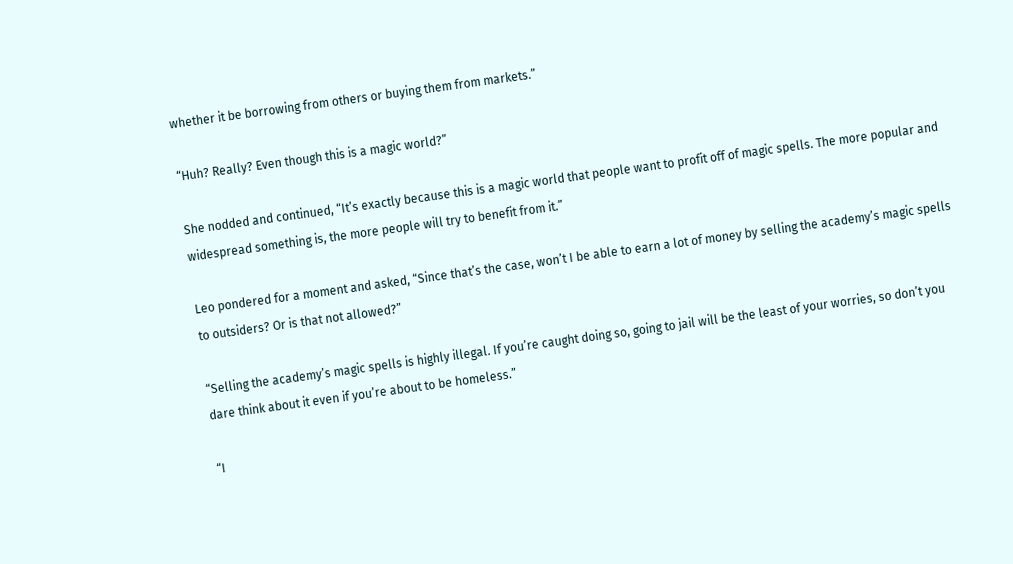whether it be borrowing from others or buying them from markets.”

“Huh? Really? Even though this is a magic world?”

She nodded and continued, “It’s exactly because this is a magic world that people want to profit off of magic spells. The more popular and widespread something is, the more people will try to benefit from it.”

Leo pondered for a moment and asked, “Since that’s the case, won’t I be able to earn a lot of money by selling the academy’s magic spells to outsiders? Or is that not allowed?”

“Selling the academy’s magic spells is highly illegal. If you’re caught doing so, going to jail will be the least of your worries, so don’t you dare think about it even if you’re about to be homeless.”

“I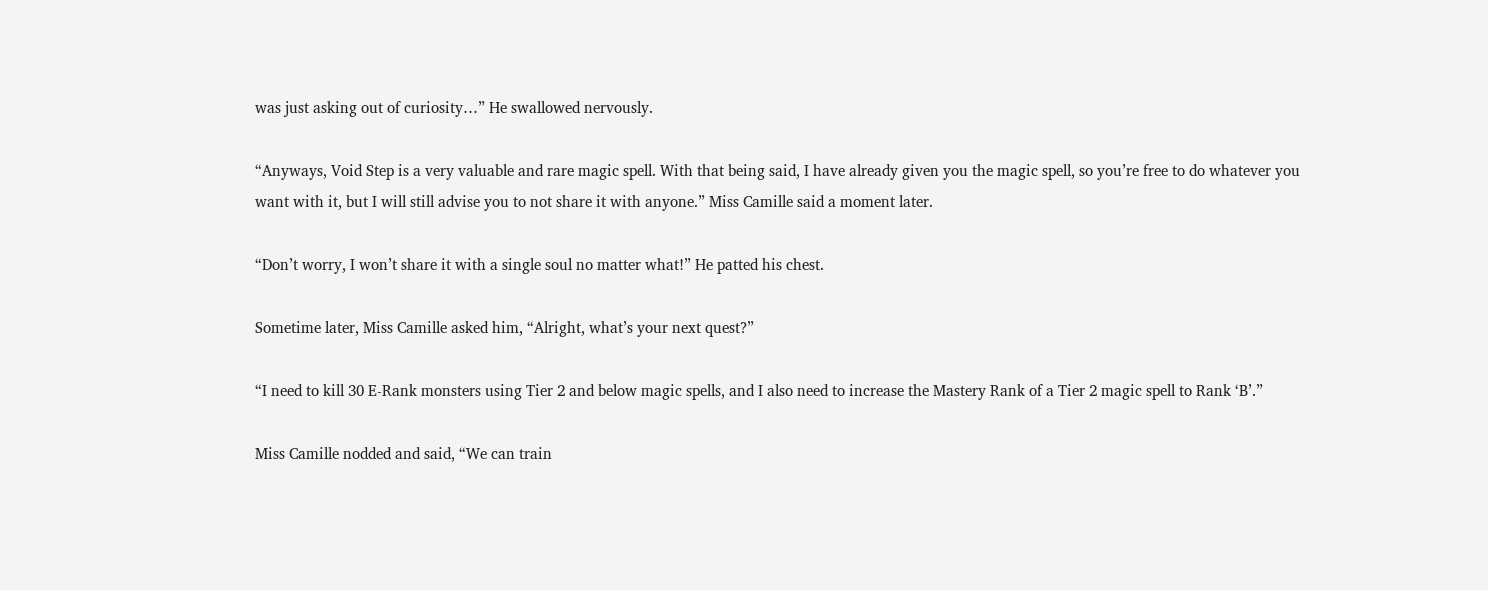was just asking out of curiosity…” He swallowed nervously.

“Anyways, Void Step is a very valuable and rare magic spell. With that being said, I have already given you the magic spell, so you’re free to do whatever you want with it, but I will still advise you to not share it with anyone.” Miss Camille said a moment later.

“Don’t worry, I won’t share it with a single soul no matter what!” He patted his chest.

Sometime later, Miss Camille asked him, “Alright, what’s your next quest?”

“I need to kill 30 E-Rank monsters using Tier 2 and below magic spells, and I also need to increase the Mastery Rank of a Tier 2 magic spell to Rank ‘B’.”

Miss Camille nodded and said, “We can train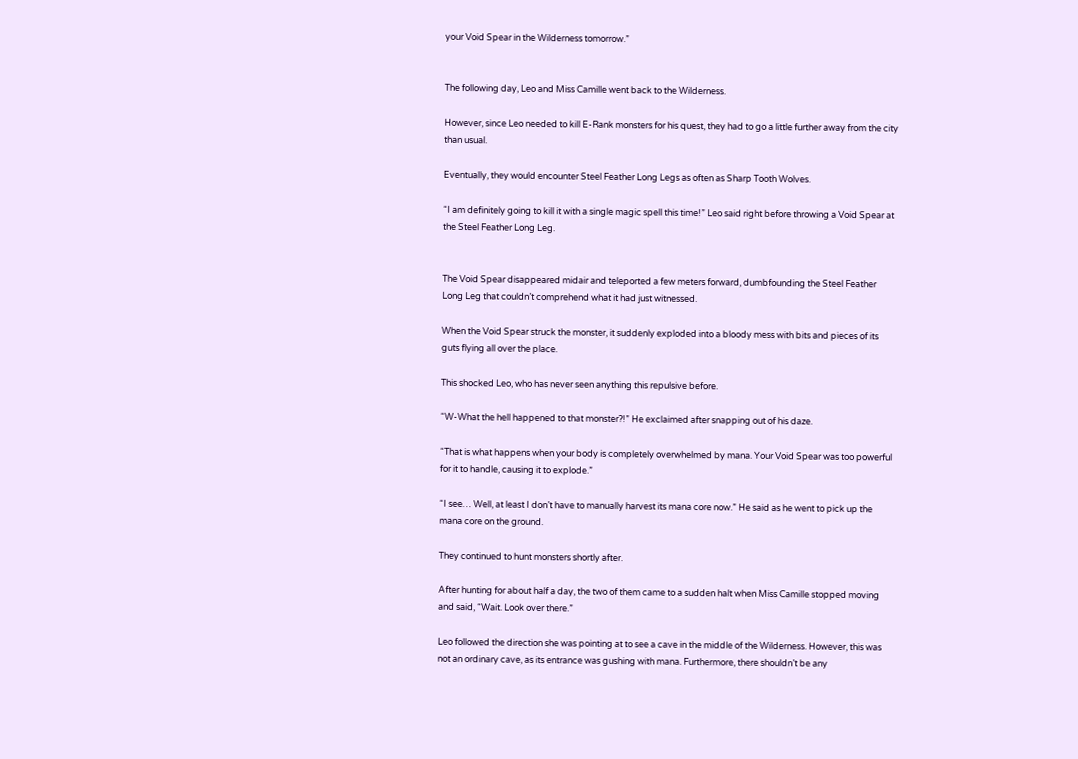your Void Spear in the Wilderness tomorrow.”


The following day, Leo and Miss Camille went back to the Wilderness.

However, since Leo needed to kill E-Rank monsters for his quest, they had to go a little further away from the city than usual.

Eventually, they would encounter Steel Feather Long Legs as often as Sharp Tooth Wolves.

“I am definitely going to kill it with a single magic spell this time!” Leo said right before throwing a Void Spear at the Steel Feather Long Leg.


The Void Spear disappeared midair and teleported a few meters forward, dumbfounding the Steel Feather Long Leg that couldn’t comprehend what it had just witnessed.

When the Void Spear struck the monster, it suddenly exploded into a bloody mess with bits and pieces of its guts flying all over the place.

This shocked Leo, who has never seen anything this repulsive before.

“W-What the hell happened to that monster?!” He exclaimed after snapping out of his daze.

“That is what happens when your body is completely overwhelmed by mana. Your Void Spear was too powerful for it to handle, causing it to explode.”

“I see… Well, at least I don’t have to manually harvest its mana core now.” He said as he went to pick up the mana core on the ground.

They continued to hunt monsters shortly after.

After hunting for about half a day, the two of them came to a sudden halt when Miss Camille stopped moving and said, “Wait. Look over there.”

Leo followed the direction she was pointing at to see a cave in the middle of the Wilderness. However, this was not an ordinary cave, as its entrance was gushing with mana. Furthermore, there shouldn’t be any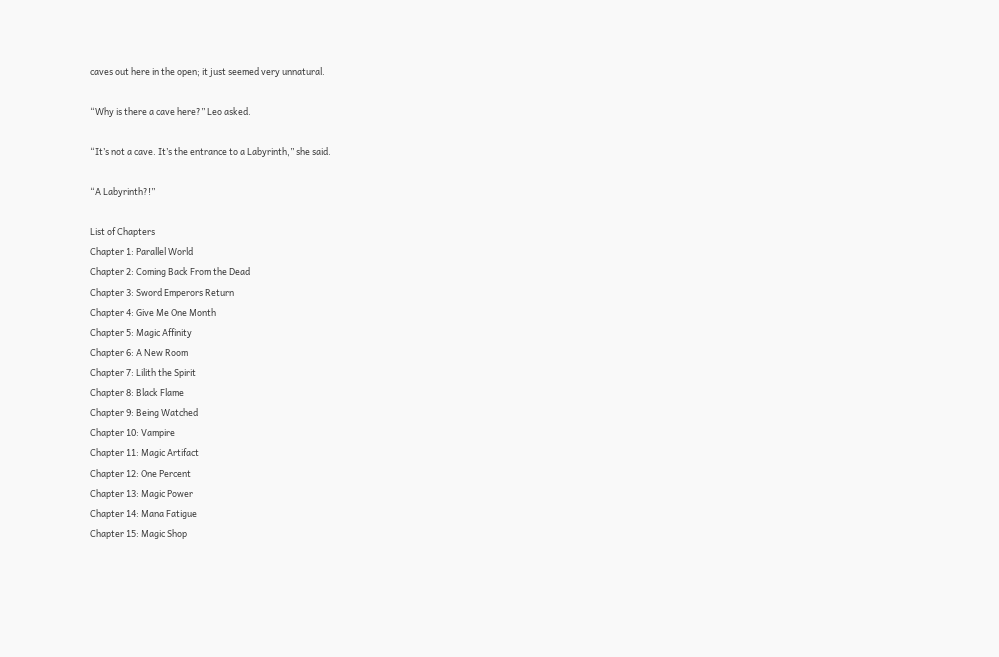caves out here in the open; it just seemed very unnatural.

“Why is there a cave here?” Leo asked.

“It’s not a cave. It’s the entrance to a Labyrinth,” she said.

“A Labyrinth?!”

List of Chapters
Chapter 1: Parallel World
Chapter 2: Coming Back From the Dead
Chapter 3: Sword Emperors Return
Chapter 4: Give Me One Month
Chapter 5: Magic Affinity
Chapter 6: A New Room
Chapter 7: Lilith the Spirit
Chapter 8: Black Flame
Chapter 9: Being Watched
Chapter 10: Vampire
Chapter 11: Magic Artifact
Chapter 12: One Percent
Chapter 13: Magic Power
Chapter 14: Mana Fatigue
Chapter 15: Magic Shop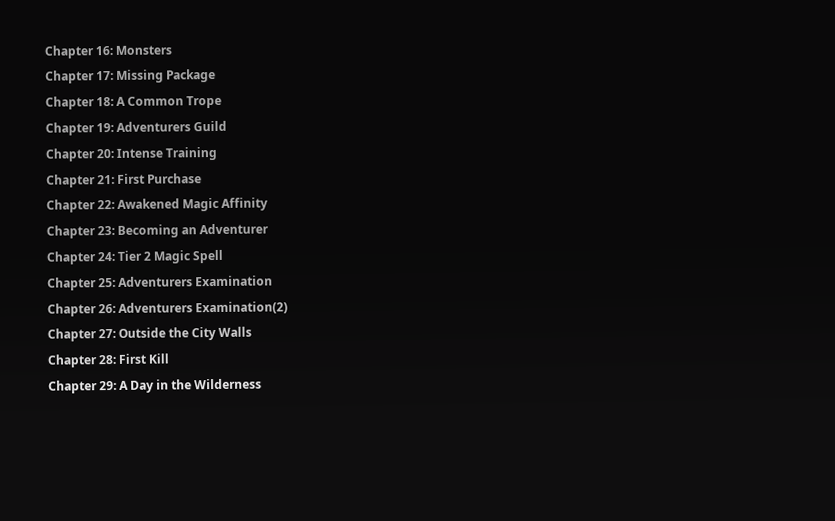Chapter 16: Monsters
Chapter 17: Missing Package
Chapter 18: A Common Trope
Chapter 19: Adventurers Guild
Chapter 20: Intense Training
Chapter 21: First Purchase
Chapter 22: Awakened Magic Affinity
Chapter 23: Becoming an Adventurer
Chapter 24: Tier 2 Magic Spell
Chapter 25: Adventurers Examination
Chapter 26: Adventurers Examination(2)
Chapter 27: Outside the City Walls
Chapter 28: First Kill
Chapter 29: A Day in the Wilderness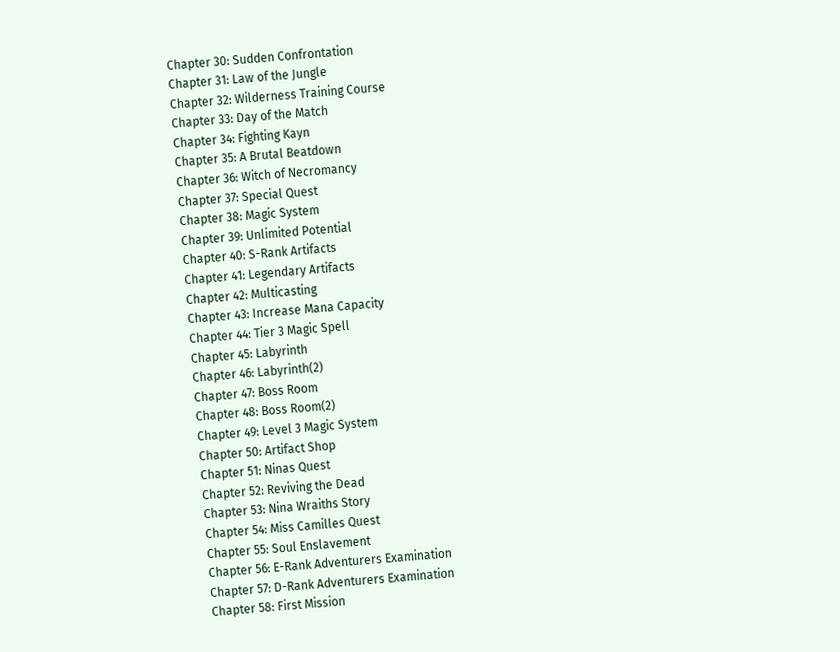Chapter 30: Sudden Confrontation
Chapter 31: Law of the Jungle
Chapter 32: Wilderness Training Course
Chapter 33: Day of the Match
Chapter 34: Fighting Kayn
Chapter 35: A Brutal Beatdown
Chapter 36: Witch of Necromancy
Chapter 37: Special Quest
Chapter 38: Magic System
Chapter 39: Unlimited Potential
Chapter 40: S-Rank Artifacts
Chapter 41: Legendary Artifacts
Chapter 42: Multicasting
Chapter 43: Increase Mana Capacity
Chapter 44: Tier 3 Magic Spell
Chapter 45: Labyrinth
Chapter 46: Labyrinth(2)
Chapter 47: Boss Room
Chapter 48: Boss Room(2)
Chapter 49: Level 3 Magic System
Chapter 50: Artifact Shop
Chapter 51: Ninas Quest
Chapter 52: Reviving the Dead
Chapter 53: Nina Wraiths Story
Chapter 54: Miss Camilles Quest
Chapter 55: Soul Enslavement
Chapter 56: E-Rank Adventurers Examination
Chapter 57: D-Rank Adventurers Examination
Chapter 58: First Mission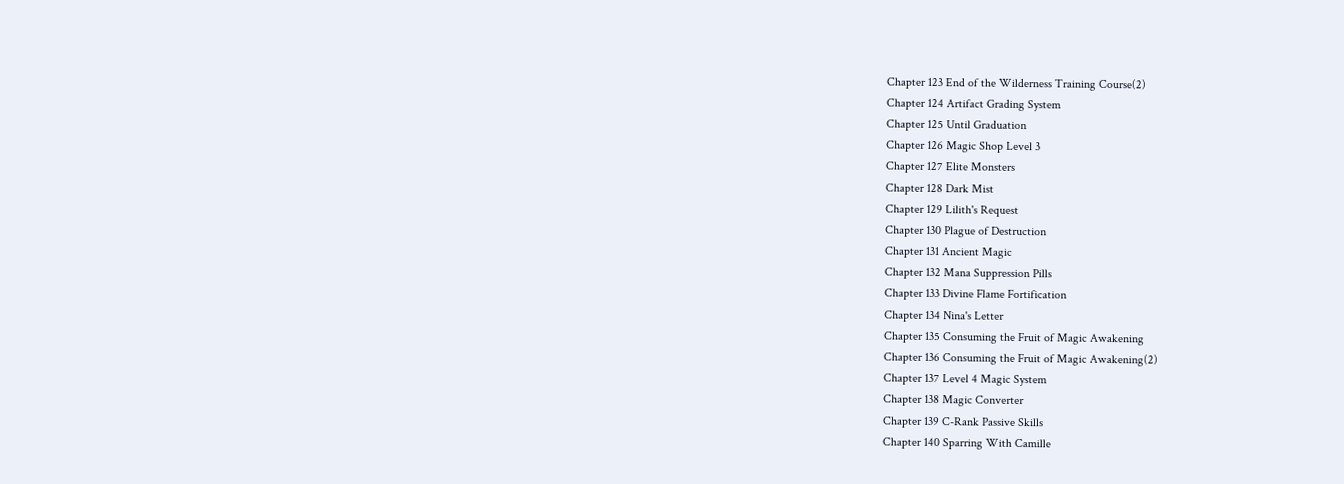Chapter 123 End of the Wilderness Training Course(2)
Chapter 124 Artifact Grading System
Chapter 125 Until Graduation
Chapter 126 Magic Shop Level 3
Chapter 127 Elite Monsters
Chapter 128 Dark Mist
Chapter 129 Lilith's Request
Chapter 130 Plague of Destruction
Chapter 131 Ancient Magic
Chapter 132 Mana Suppression Pills
Chapter 133 Divine Flame Fortification
Chapter 134 Nina's Letter
Chapter 135 Consuming the Fruit of Magic Awakening
Chapter 136 Consuming the Fruit of Magic Awakening(2)
Chapter 137 Level 4 Magic System
Chapter 138 Magic Converter
Chapter 139 C-Rank Passive Skills
Chapter 140 Sparring With Camille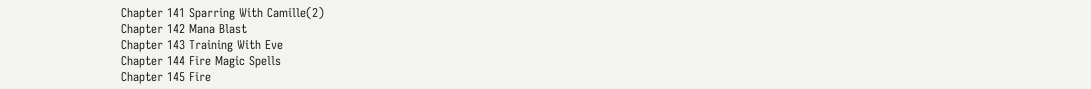Chapter 141 Sparring With Camille(2)
Chapter 142 Mana Blast
Chapter 143 Training With Eve
Chapter 144 Fire Magic Spells
Chapter 145 Fire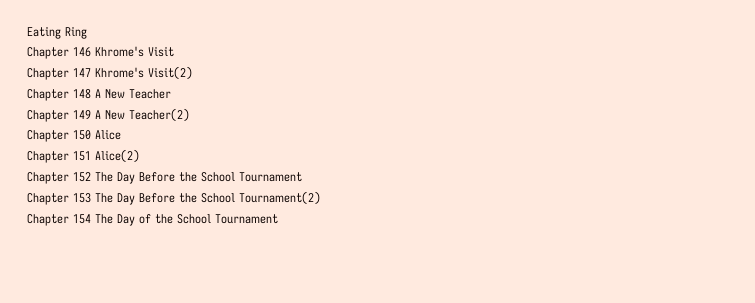Eating Ring
Chapter 146 Khrome's Visit
Chapter 147 Khrome's Visit(2)
Chapter 148 A New Teacher
Chapter 149 A New Teacher(2)
Chapter 150 Alice
Chapter 151 Alice(2)
Chapter 152 The Day Before the School Tournament
Chapter 153 The Day Before the School Tournament(2)
Chapter 154 The Day of the School Tournament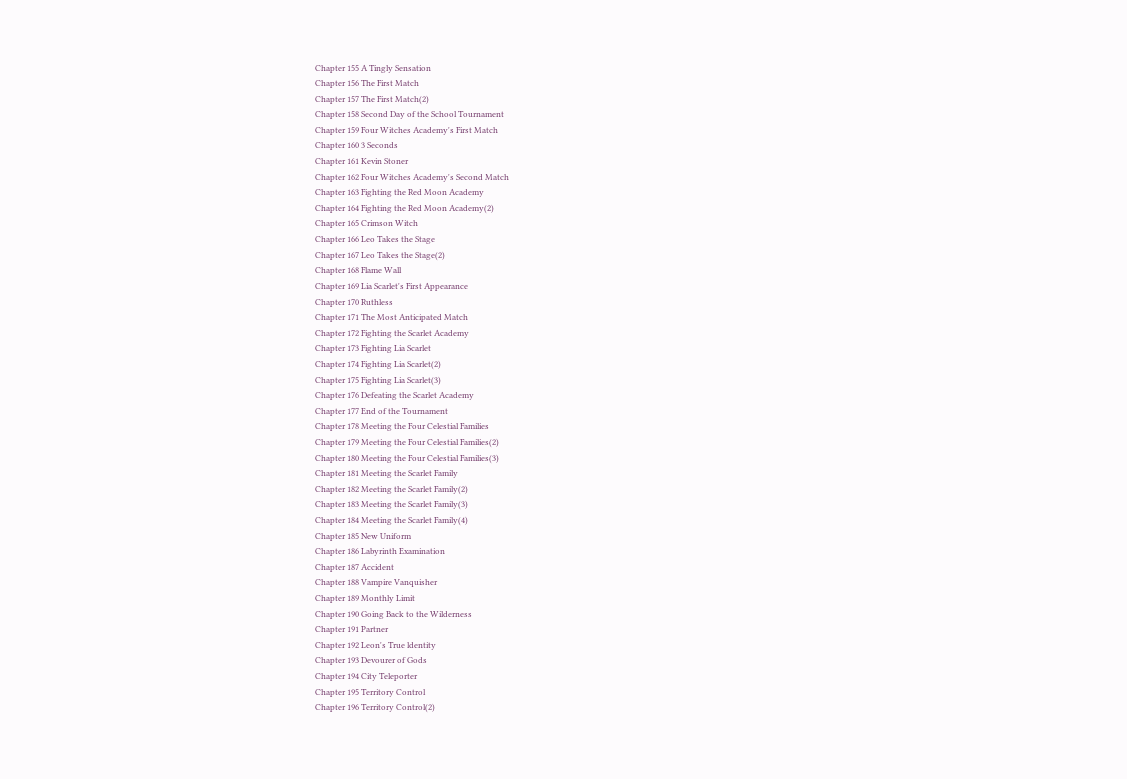Chapter 155 A Tingly Sensation
Chapter 156 The First Match
Chapter 157 The First Match(2)
Chapter 158 Second Day of the School Tournament
Chapter 159 Four Witches Academy's First Match
Chapter 160 3 Seconds
Chapter 161 Kevin Stoner
Chapter 162 Four Witches Academy's Second Match
Chapter 163 Fighting the Red Moon Academy
Chapter 164 Fighting the Red Moon Academy(2)
Chapter 165 Crimson Witch
Chapter 166 Leo Takes the Stage
Chapter 167 Leo Takes the Stage(2)
Chapter 168 Flame Wall
Chapter 169 Lia Scarlet's First Appearance
Chapter 170 Ruthless
Chapter 171 The Most Anticipated Match
Chapter 172 Fighting the Scarlet Academy
Chapter 173 Fighting Lia Scarlet
Chapter 174 Fighting Lia Scarlet(2)
Chapter 175 Fighting Lia Scarlet(3)
Chapter 176 Defeating the Scarlet Academy
Chapter 177 End of the Tournament
Chapter 178 Meeting the Four Celestial Families
Chapter 179 Meeting the Four Celestial Families(2)
Chapter 180 Meeting the Four Celestial Families(3)
Chapter 181 Meeting the Scarlet Family
Chapter 182 Meeting the Scarlet Family(2)
Chapter 183 Meeting the Scarlet Family(3)
Chapter 184 Meeting the Scarlet Family(4)
Chapter 185 New Uniform
Chapter 186 Labyrinth Examination
Chapter 187 Accident
Chapter 188 Vampire Vanquisher
Chapter 189 Monthly Limit
Chapter 190 Going Back to the Wilderness
Chapter 191 Partner
Chapter 192 Leon's True ldentity
Chapter 193 Devourer of Gods
Chapter 194 City Teleporter
Chapter 195 Territory Control
Chapter 196 Territory Control(2)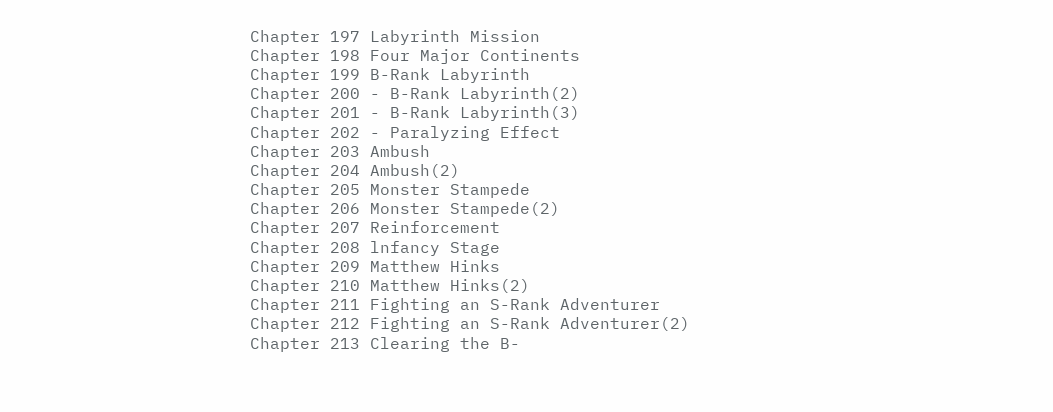Chapter 197 Labyrinth Mission
Chapter 198 Four Major Continents
Chapter 199 B-Rank Labyrinth
Chapter 200 - B-Rank Labyrinth(2)
Chapter 201 - B-Rank Labyrinth(3)
Chapter 202 - Paralyzing Effect
Chapter 203 Ambush
Chapter 204 Ambush(2)
Chapter 205 Monster Stampede
Chapter 206 Monster Stampede(2)
Chapter 207 Reinforcement
Chapter 208 lnfancy Stage
Chapter 209 Matthew Hinks
Chapter 210 Matthew Hinks(2)
Chapter 211 Fighting an S-Rank Adventurer
Chapter 212 Fighting an S-Rank Adventurer(2)
Chapter 213 Clearing the B-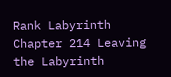Rank Labyrinth
Chapter 214 Leaving the Labyrinth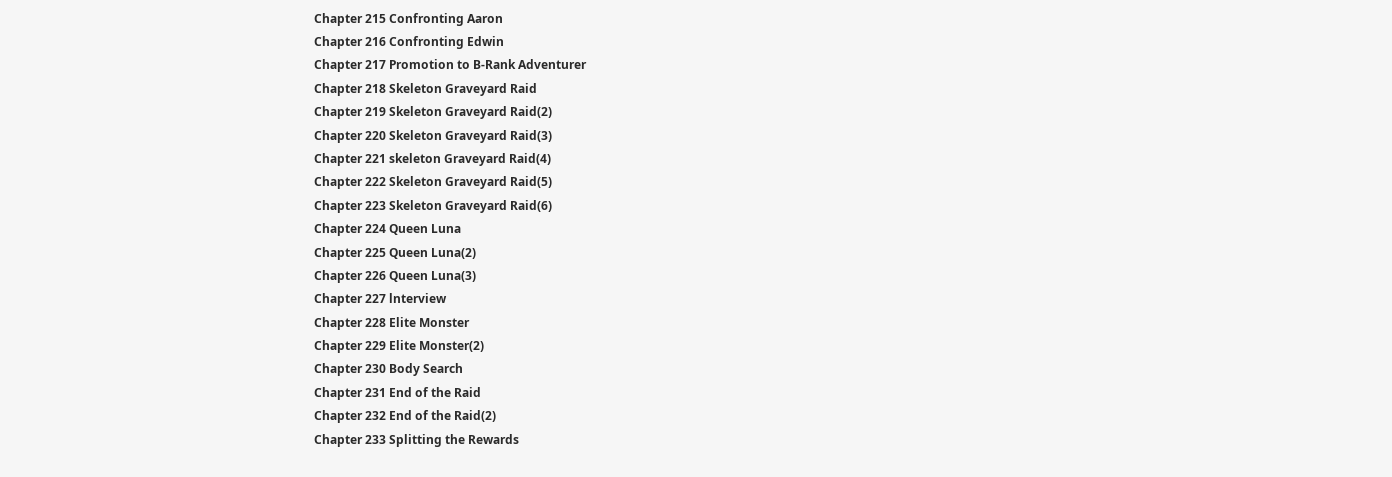Chapter 215 Confronting Aaron
Chapter 216 Confronting Edwin
Chapter 217 Promotion to B-Rank Adventurer
Chapter 218 Skeleton Graveyard Raid
Chapter 219 Skeleton Graveyard Raid(2)
Chapter 220 Skeleton Graveyard Raid(3)
Chapter 221 skeleton Graveyard Raid(4)
Chapter 222 Skeleton Graveyard Raid(5)
Chapter 223 Skeleton Graveyard Raid(6)
Chapter 224 Queen Luna
Chapter 225 Queen Luna(2)
Chapter 226 Queen Luna(3)
Chapter 227 lnterview
Chapter 228 Elite Monster
Chapter 229 Elite Monster(2)
Chapter 230 Body Search
Chapter 231 End of the Raid
Chapter 232 End of the Raid(2)
Chapter 233 Splitting the Rewards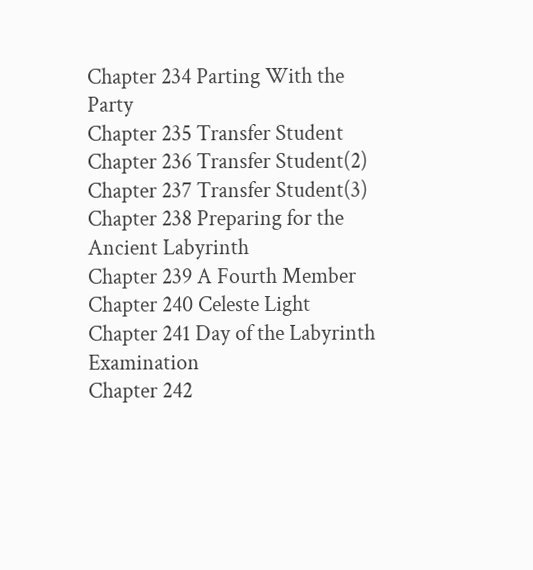Chapter 234 Parting With the Party
Chapter 235 Transfer Student
Chapter 236 Transfer Student(2)
Chapter 237 Transfer Student(3)
Chapter 238 Preparing for the Ancient Labyrinth
Chapter 239 A Fourth Member
Chapter 240 Celeste Light
Chapter 241 Day of the Labyrinth Examination
Chapter 242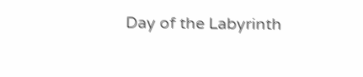Day of the Labyrinth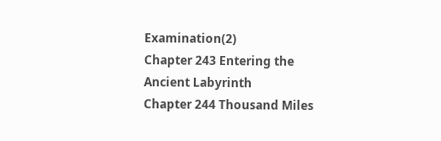Examination(2)
Chapter 243 Entering the Ancient Labyrinth
Chapter 244 Thousand Miles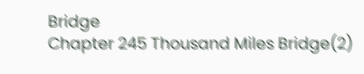Bridge
Chapter 245 Thousand Miles Bridge(2)